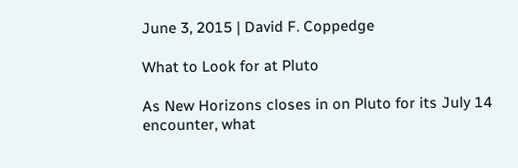June 3, 2015 | David F. Coppedge

What to Look for at Pluto

As New Horizons closes in on Pluto for its July 14 encounter, what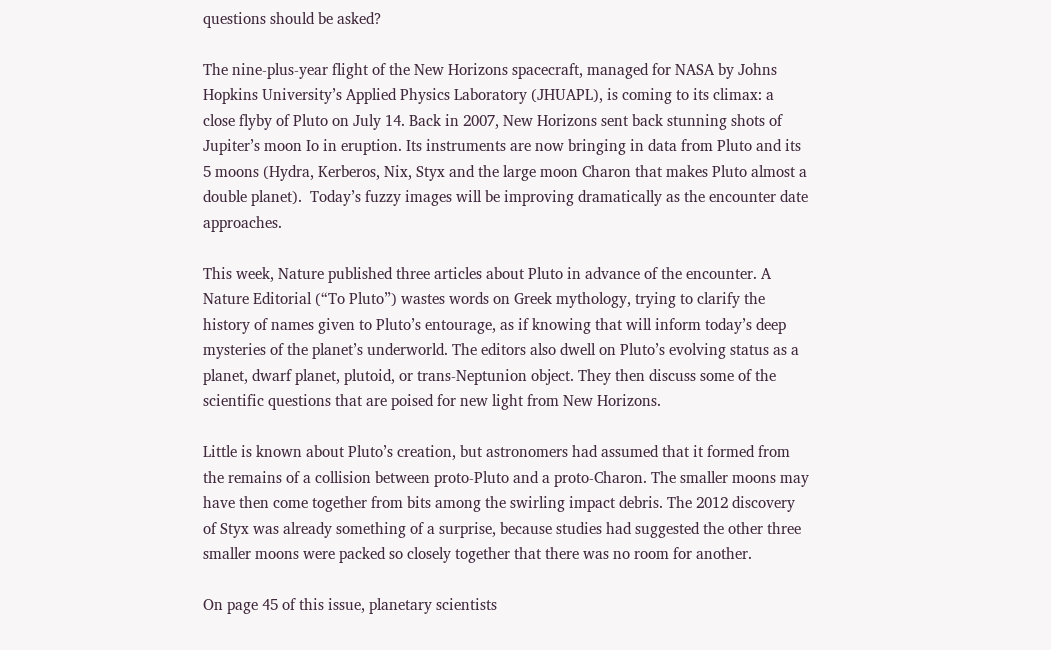questions should be asked?

The nine-plus-year flight of the New Horizons spacecraft, managed for NASA by Johns Hopkins University’s Applied Physics Laboratory (JHUAPL), is coming to its climax: a close flyby of Pluto on July 14. Back in 2007, New Horizons sent back stunning shots of Jupiter’s moon Io in eruption. Its instruments are now bringing in data from Pluto and its 5 moons (Hydra, Kerberos, Nix, Styx and the large moon Charon that makes Pluto almost a double planet).  Today’s fuzzy images will be improving dramatically as the encounter date approaches.

This week, Nature published three articles about Pluto in advance of the encounter. A Nature Editorial (“To Pluto”) wastes words on Greek mythology, trying to clarify the history of names given to Pluto’s entourage, as if knowing that will inform today’s deep mysteries of the planet’s underworld. The editors also dwell on Pluto’s evolving status as a planet, dwarf planet, plutoid, or trans-Neptunion object. They then discuss some of the scientific questions that are poised for new light from New Horizons.

Little is known about Pluto’s creation, but astronomers had assumed that it formed from the remains of a collision between proto-Pluto and a proto-Charon. The smaller moons may have then come together from bits among the swirling impact debris. The 2012 discovery of Styx was already something of a surprise, because studies had suggested the other three smaller moons were packed so closely together that there was no room for another.

On page 45 of this issue, planetary scientists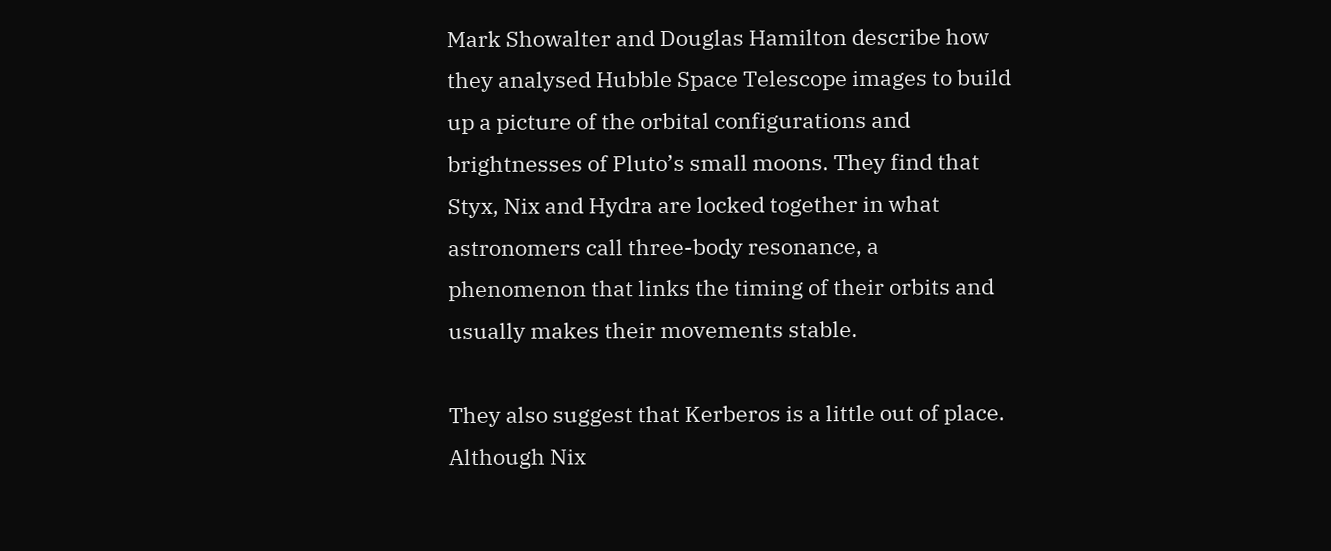Mark Showalter and Douglas Hamilton describe how they analysed Hubble Space Telescope images to build up a picture of the orbital configurations and brightnesses of Pluto’s small moons. They find that Styx, Nix and Hydra are locked together in what astronomers call three-body resonance, a phenomenon that links the timing of their orbits and usually makes their movements stable.

They also suggest that Kerberos is a little out of place. Although Nix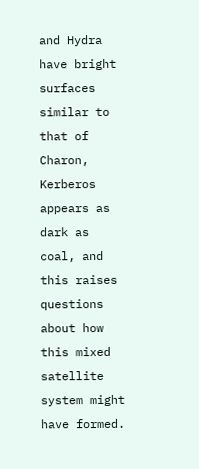and Hydra have bright surfaces similar to that of Charon, Kerberos appears as dark as coal, and this raises questions about how this mixed satellite system might have formed.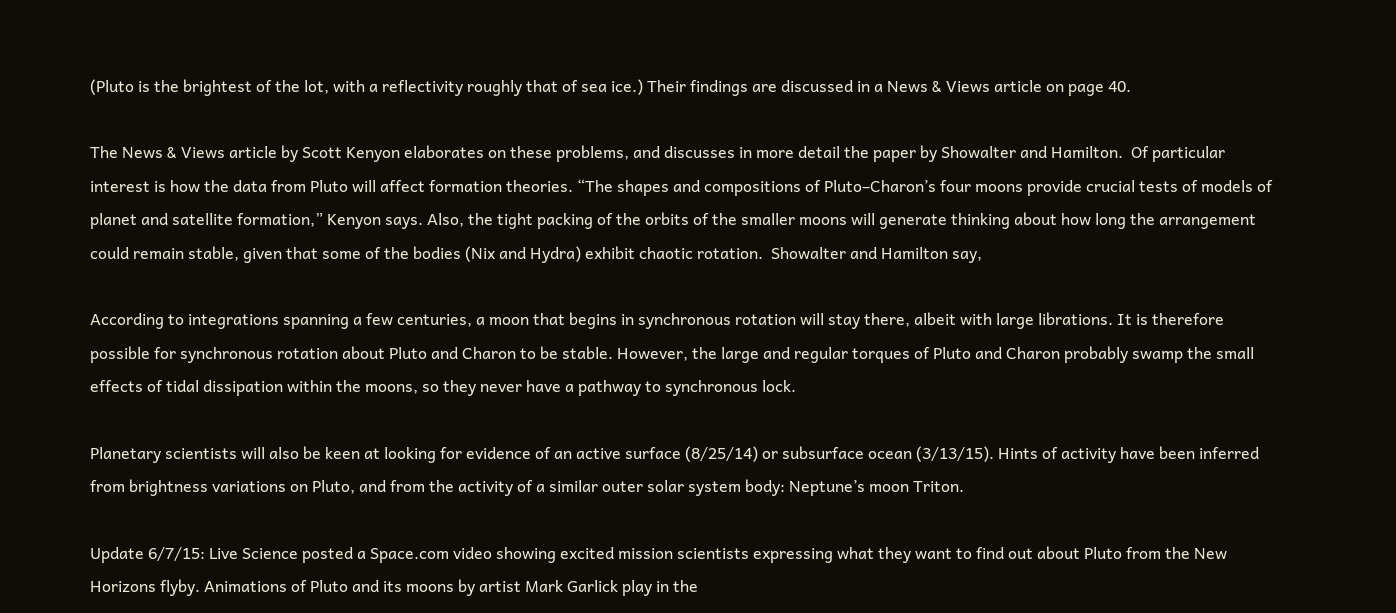(Pluto is the brightest of the lot, with a reflectivity roughly that of sea ice.) Their findings are discussed in a News & Views article on page 40.

The News & Views article by Scott Kenyon elaborates on these problems, and discusses in more detail the paper by Showalter and Hamilton.  Of particular interest is how the data from Pluto will affect formation theories. “The shapes and compositions of Pluto–Charon’s four moons provide crucial tests of models of planet and satellite formation,” Kenyon says. Also, the tight packing of the orbits of the smaller moons will generate thinking about how long the arrangement could remain stable, given that some of the bodies (Nix and Hydra) exhibit chaotic rotation.  Showalter and Hamilton say,

According to integrations spanning a few centuries, a moon that begins in synchronous rotation will stay there, albeit with large librations. It is therefore possible for synchronous rotation about Pluto and Charon to be stable. However, the large and regular torques of Pluto and Charon probably swamp the small effects of tidal dissipation within the moons, so they never have a pathway to synchronous lock.

Planetary scientists will also be keen at looking for evidence of an active surface (8/25/14) or subsurface ocean (3/13/15). Hints of activity have been inferred from brightness variations on Pluto, and from the activity of a similar outer solar system body: Neptune’s moon Triton.

Update 6/7/15: Live Science posted a Space.com video showing excited mission scientists expressing what they want to find out about Pluto from the New Horizons flyby. Animations of Pluto and its moons by artist Mark Garlick play in the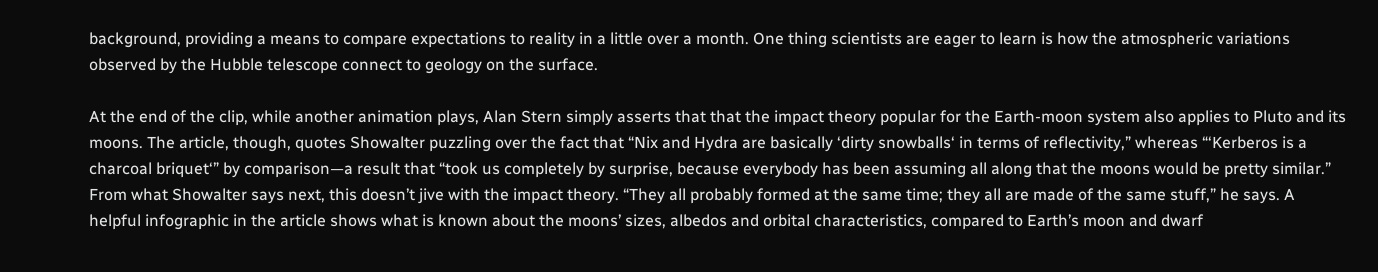background, providing a means to compare expectations to reality in a little over a month. One thing scientists are eager to learn is how the atmospheric variations observed by the Hubble telescope connect to geology on the surface.

At the end of the clip, while another animation plays, Alan Stern simply asserts that that the impact theory popular for the Earth-moon system also applies to Pluto and its moons. The article, though, quotes Showalter puzzling over the fact that “Nix and Hydra are basically ‘dirty snowballs‘ in terms of reflectivity,” whereas “‘Kerberos is a charcoal briquet‘” by comparison—a result that “took us completely by surprise, because everybody has been assuming all along that the moons would be pretty similar.” From what Showalter says next, this doesn’t jive with the impact theory. “They all probably formed at the same time; they all are made of the same stuff,” he says. A helpful infographic in the article shows what is known about the moons’ sizes, albedos and orbital characteristics, compared to Earth’s moon and dwarf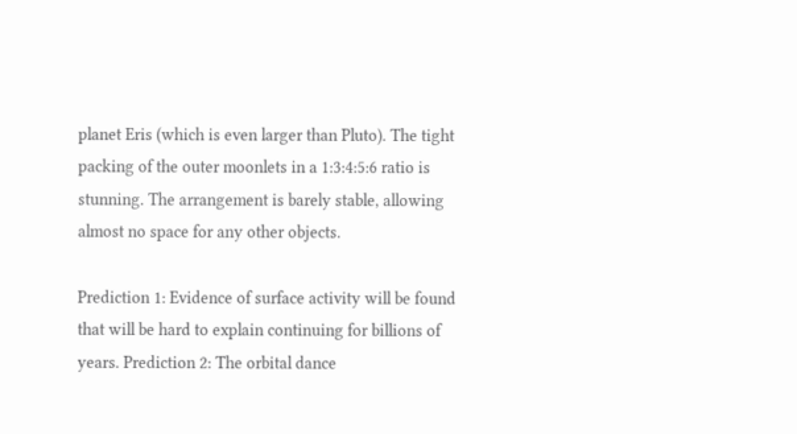planet Eris (which is even larger than Pluto). The tight packing of the outer moonlets in a 1:3:4:5:6 ratio is stunning. The arrangement is barely stable, allowing almost no space for any other objects.

Prediction 1: Evidence of surface activity will be found that will be hard to explain continuing for billions of years. Prediction 2: The orbital dance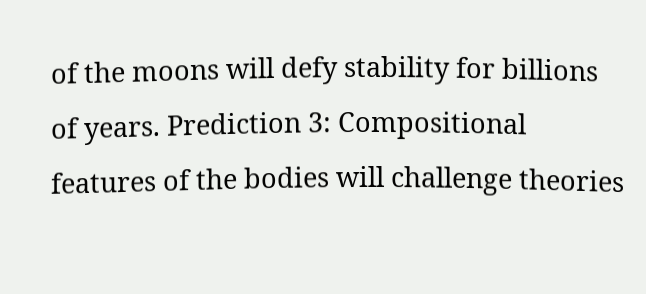of the moons will defy stability for billions of years. Prediction 3: Compositional features of the bodies will challenge theories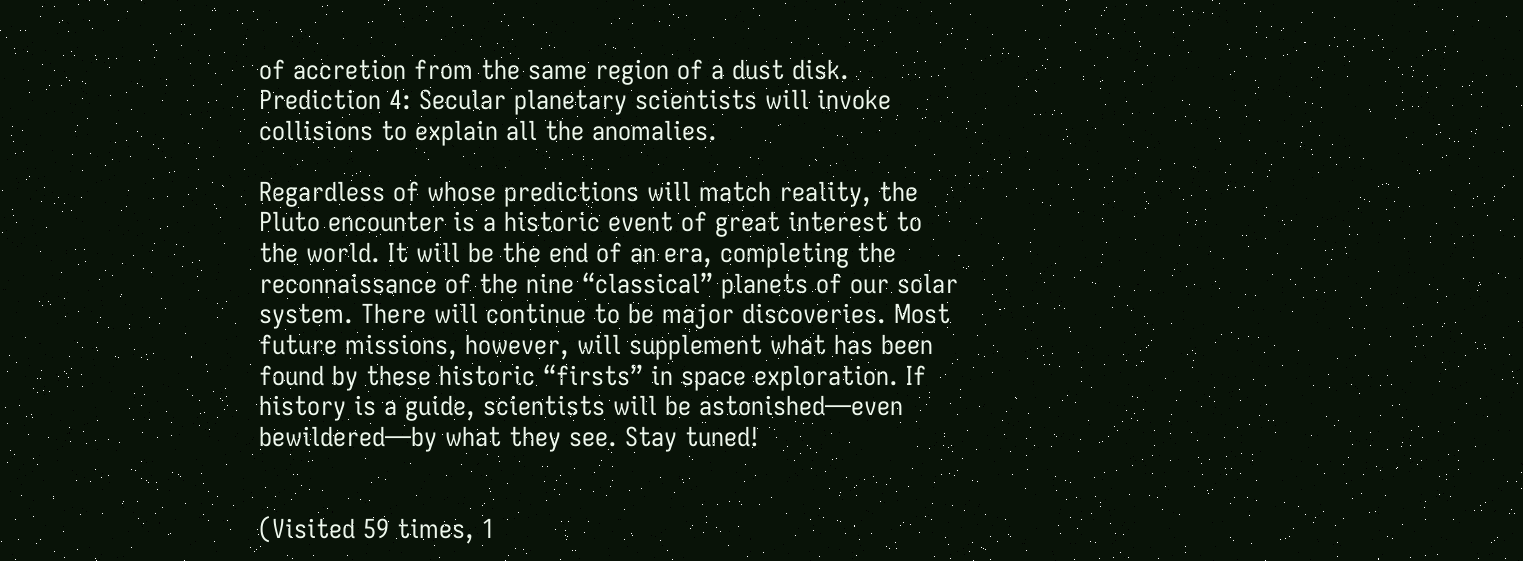of accretion from the same region of a dust disk. Prediction 4: Secular planetary scientists will invoke collisions to explain all the anomalies.

Regardless of whose predictions will match reality, the Pluto encounter is a historic event of great interest to the world. It will be the end of an era, completing the reconnaissance of the nine “classical” planets of our solar system. There will continue to be major discoveries. Most future missions, however, will supplement what has been found by these historic “firsts” in space exploration. If history is a guide, scientists will be astonished—even bewildered—by what they see. Stay tuned!


(Visited 59 times, 1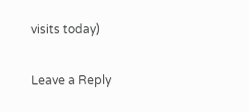visits today)

Leave a Reply